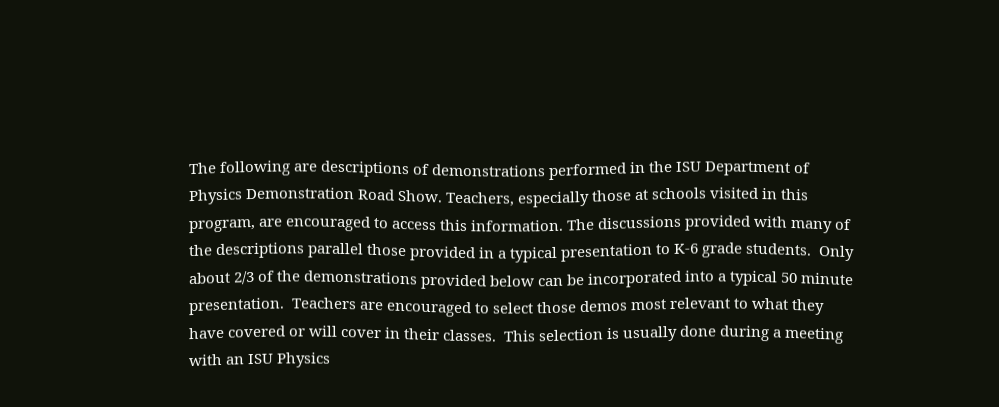The following are descriptions of demonstrations performed in the ISU Department of Physics Demonstration Road Show. Teachers, especially those at schools visited in this program, are encouraged to access this information. The discussions provided with many of the descriptions parallel those provided in a typical presentation to K-6 grade students.  Only about 2/3 of the demonstrations provided below can be incorporated into a typical 50 minute presentation.  Teachers are encouraged to select those demos most relevant to what they have covered or will cover in their classes.  This selection is usually done during a meeting with an ISU Physics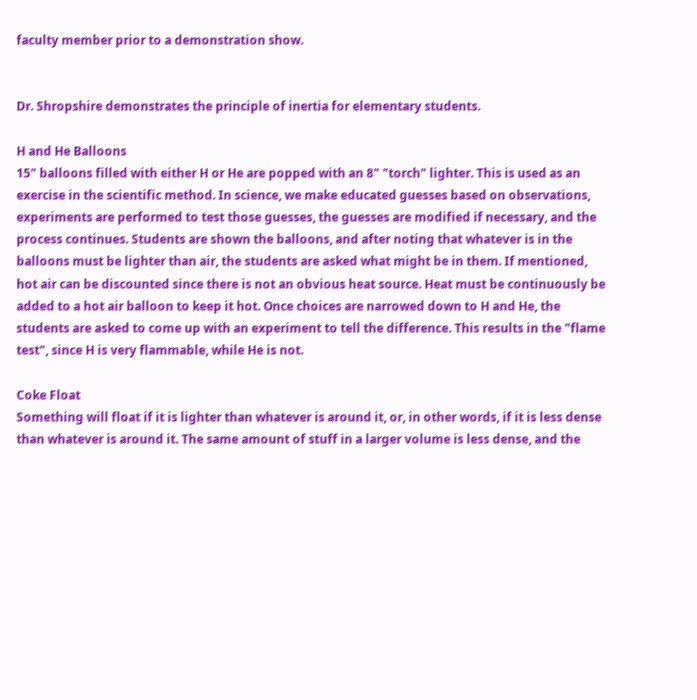faculty member prior to a demonstration show.


Dr. Shropshire demonstrates the principle of inertia for elementary students.

H and He Balloons
15" balloons filled with either H or He are popped with an 8" "torch" lighter. This is used as an exercise in the scientific method. In science, we make educated guesses based on observations, experiments are performed to test those guesses, the guesses are modified if necessary, and the process continues. Students are shown the balloons, and after noting that whatever is in the balloons must be lighter than air, the students are asked what might be in them. If mentioned, hot air can be discounted since there is not an obvious heat source. Heat must be continuously be added to a hot air balloon to keep it hot. Once choices are narrowed down to H and He, the students are asked to come up with an experiment to tell the difference. This results in the "flame test", since H is very flammable, while He is not.

Coke Float
Something will float if it is lighter than whatever is around it, or, in other words, if it is less dense than whatever is around it. The same amount of stuff in a larger volume is less dense, and the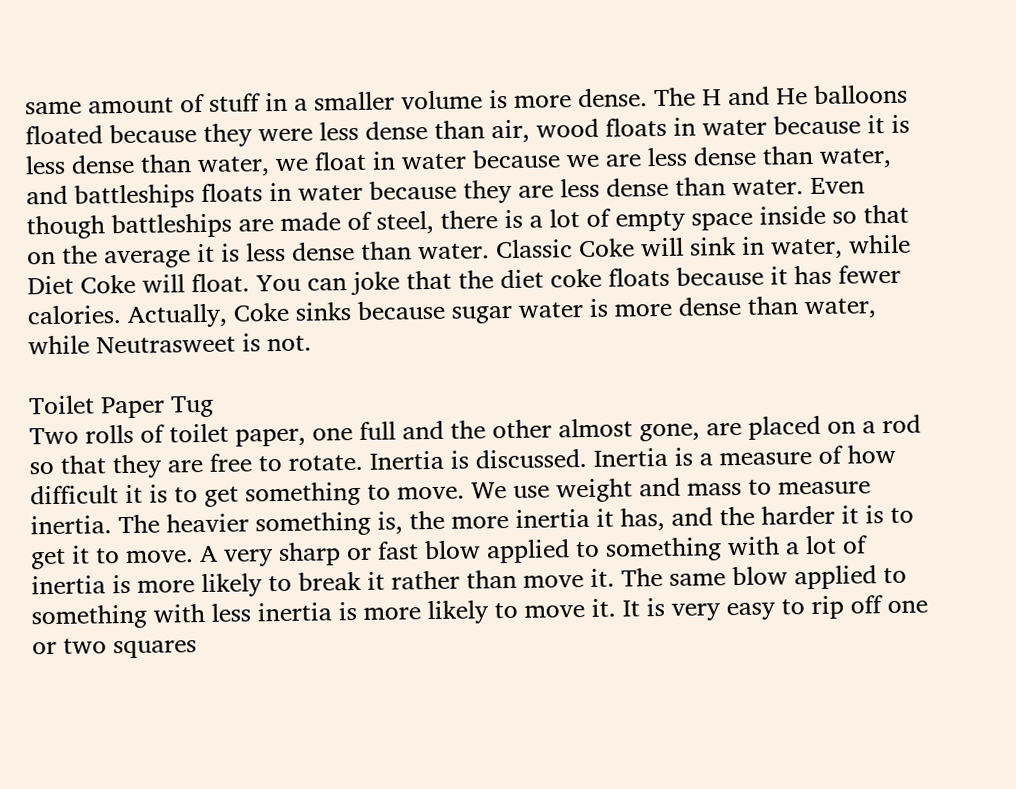same amount of stuff in a smaller volume is more dense. The H and He balloons floated because they were less dense than air, wood floats in water because it is less dense than water, we float in water because we are less dense than water, and battleships floats in water because they are less dense than water. Even though battleships are made of steel, there is a lot of empty space inside so that on the average it is less dense than water. Classic Coke will sink in water, while Diet Coke will float. You can joke that the diet coke floats because it has fewer calories. Actually, Coke sinks because sugar water is more dense than water, while Neutrasweet is not.

Toilet Paper Tug
Two rolls of toilet paper, one full and the other almost gone, are placed on a rod so that they are free to rotate. Inertia is discussed. Inertia is a measure of how difficult it is to get something to move. We use weight and mass to measure inertia. The heavier something is, the more inertia it has, and the harder it is to get it to move. A very sharp or fast blow applied to something with a lot of inertia is more likely to break it rather than move it. The same blow applied to something with less inertia is more likely to move it. It is very easy to rip off one or two squares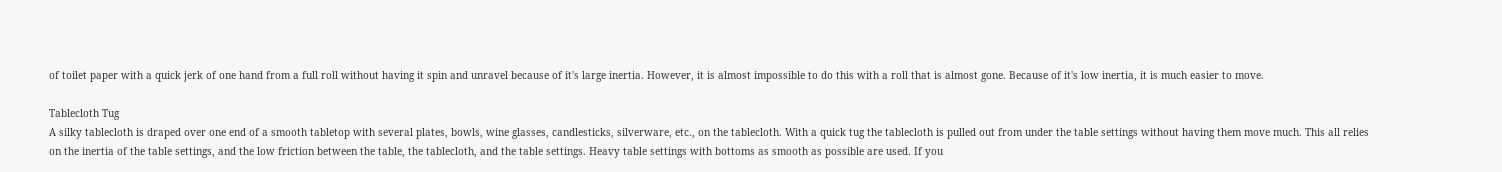of toilet paper with a quick jerk of one hand from a full roll without having it spin and unravel because of it's large inertia. However, it is almost impossible to do this with a roll that is almost gone. Because of it's low inertia, it is much easier to move.

Tablecloth Tug
A silky tablecloth is draped over one end of a smooth tabletop with several plates, bowls, wine glasses, candlesticks, silverware, etc., on the tablecloth. With a quick tug the tablecloth is pulled out from under the table settings without having them move much. This all relies on the inertia of the table settings, and the low friction between the table, the tablecloth, and the table settings. Heavy table settings with bottoms as smooth as possible are used. If you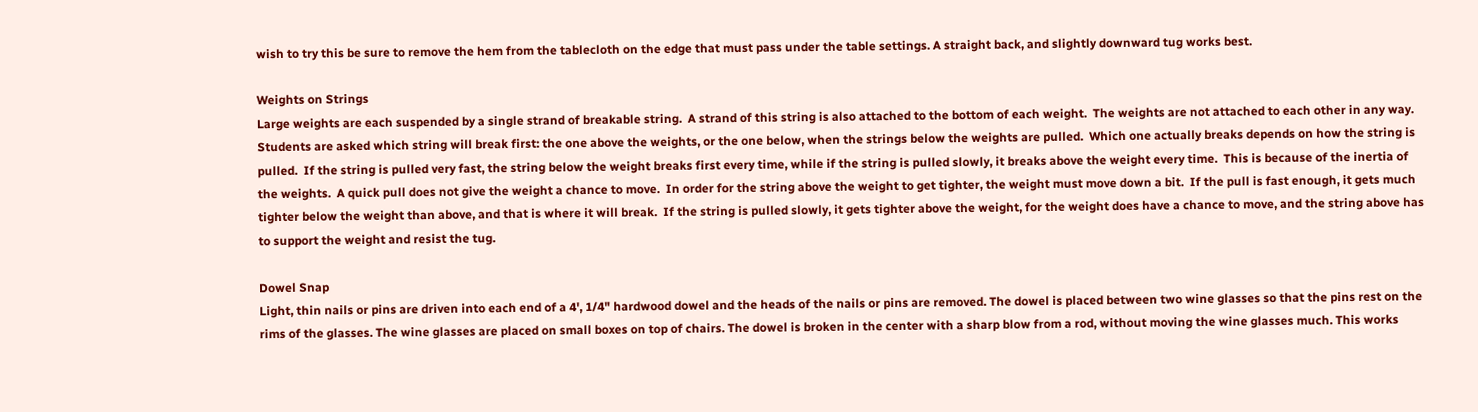wish to try this be sure to remove the hem from the tablecloth on the edge that must pass under the table settings. A straight back, and slightly downward tug works best.

Weights on Strings
Large weights are each suspended by a single strand of breakable string.  A strand of this string is also attached to the bottom of each weight.  The weights are not attached to each other in any way.  Students are asked which string will break first: the one above the weights, or the one below, when the strings below the weights are pulled.  Which one actually breaks depends on how the string is pulled.  If the string is pulled very fast, the string below the weight breaks first every time, while if the string is pulled slowly, it breaks above the weight every time.  This is because of the inertia of the weights.  A quick pull does not give the weight a chance to move.  In order for the string above the weight to get tighter, the weight must move down a bit.  If the pull is fast enough, it gets much tighter below the weight than above, and that is where it will break.  If the string is pulled slowly, it gets tighter above the weight, for the weight does have a chance to move, and the string above has to support the weight and resist the tug.

Dowel Snap
Light, thin nails or pins are driven into each end of a 4', 1/4" hardwood dowel and the heads of the nails or pins are removed. The dowel is placed between two wine glasses so that the pins rest on the rims of the glasses. The wine glasses are placed on small boxes on top of chairs. The dowel is broken in the center with a sharp blow from a rod, without moving the wine glasses much. This works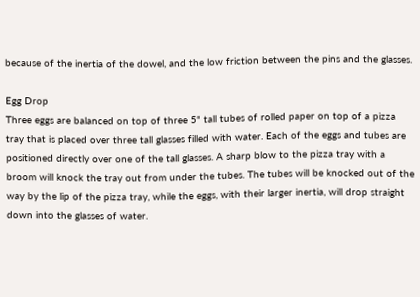because of the inertia of the dowel, and the low friction between the pins and the glasses.

Egg Drop
Three eggs are balanced on top of three 5" tall tubes of rolled paper on top of a pizza tray that is placed over three tall glasses filled with water. Each of the eggs and tubes are positioned directly over one of the tall glasses. A sharp blow to the pizza tray with a broom will knock the tray out from under the tubes. The tubes will be knocked out of the way by the lip of the pizza tray, while the eggs, with their larger inertia, will drop straight down into the glasses of water.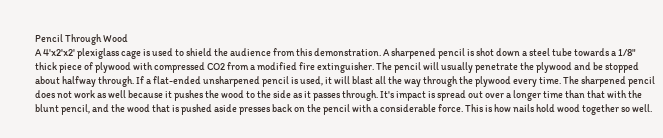Pencil Through Wood
A 4'x2'x2' plexiglass cage is used to shield the audience from this demonstration. A sharpened pencil is shot down a steel tube towards a 1/8" thick piece of plywood with compressed CO2 from a modified fire extinguisher. The pencil will usually penetrate the plywood and be stopped about halfway through. If a flat-ended unsharpened pencil is used, it will blast all the way through the plywood every time. The sharpened pencil does not work as well because it pushes the wood to the side as it passes through. It's impact is spread out over a longer time than that with the blunt pencil, and the wood that is pushed aside presses back on the pencil with a considerable force. This is how nails hold wood together so well.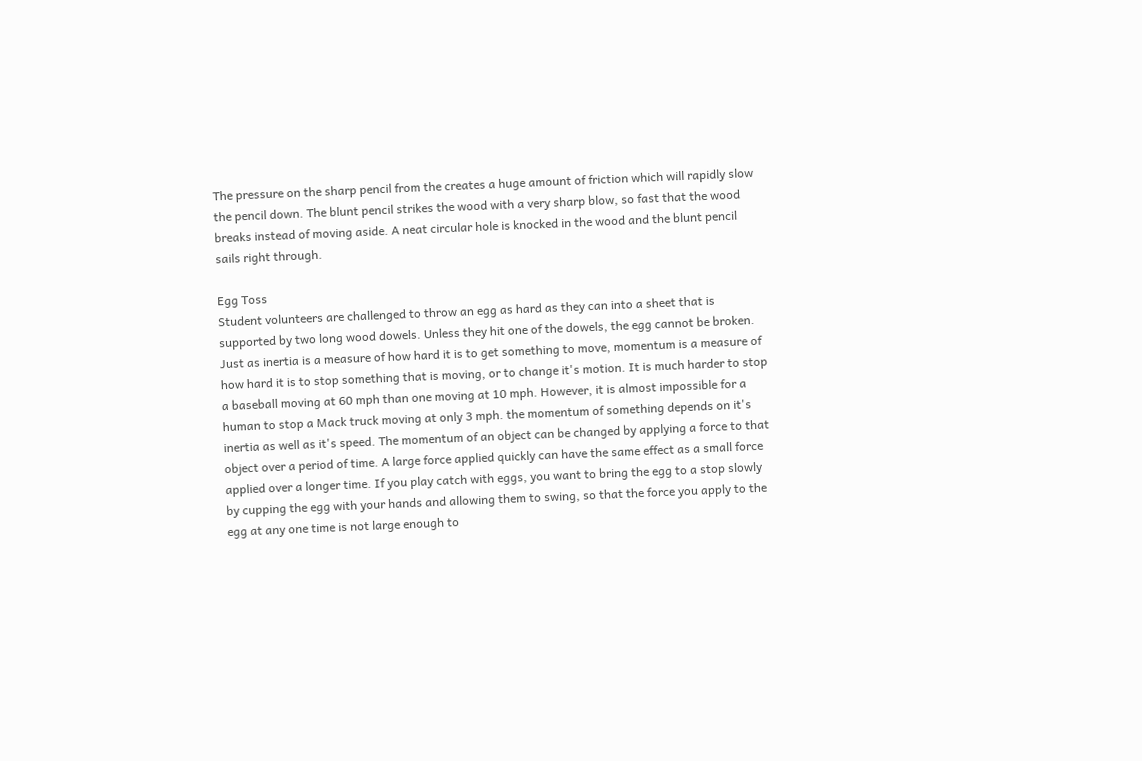The pressure on the sharp pencil from the creates a huge amount of friction which will rapidly slow the pencil down. The blunt pencil strikes the wood with a very sharp blow, so fast that the wood breaks instead of moving aside. A neat circular hole is knocked in the wood and the blunt pencil sails right through.

Egg Toss
Student volunteers are challenged to throw an egg as hard as they can into a sheet that is supported by two long wood dowels. Unless they hit one of the dowels, the egg cannot be broken. Just as inertia is a measure of how hard it is to get something to move, momentum is a measure of how hard it is to stop something that is moving, or to change it's motion. It is much harder to stop a baseball moving at 60 mph than one moving at 10 mph. However, it is almost impossible for a human to stop a Mack truck moving at only 3 mph. the momentum of something depends on it's inertia as well as it's speed. The momentum of an object can be changed by applying a force to that object over a period of time. A large force applied quickly can have the same effect as a small force applied over a longer time. If you play catch with eggs, you want to bring the egg to a stop slowly by cupping the egg with your hands and allowing them to swing, so that the force you apply to the egg at any one time is not large enough to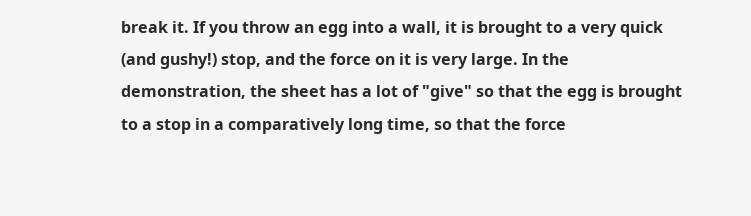break it. If you throw an egg into a wall, it is brought to a very quick (and gushy!) stop, and the force on it is very large. In the demonstration, the sheet has a lot of "give" so that the egg is brought to a stop in a comparatively long time, so that the force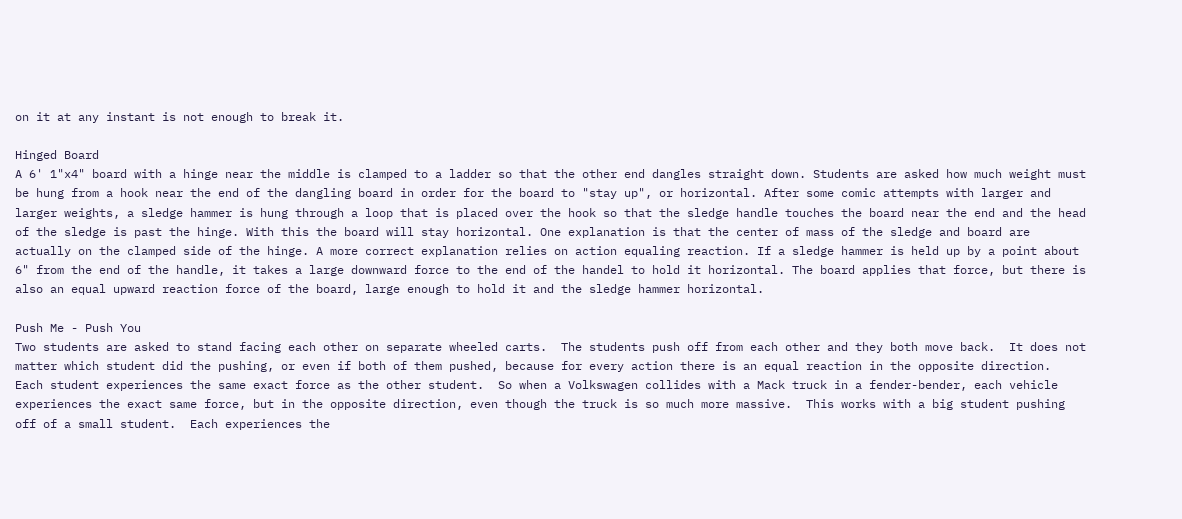on it at any instant is not enough to break it.

Hinged Board
A 6' 1"x4" board with a hinge near the middle is clamped to a ladder so that the other end dangles straight down. Students are asked how much weight must be hung from a hook near the end of the dangling board in order for the board to "stay up", or horizontal. After some comic attempts with larger and larger weights, a sledge hammer is hung through a loop that is placed over the hook so that the sledge handle touches the board near the end and the head of the sledge is past the hinge. With this the board will stay horizontal. One explanation is that the center of mass of the sledge and board are actually on the clamped side of the hinge. A more correct explanation relies on action equaling reaction. If a sledge hammer is held up by a point about 6" from the end of the handle, it takes a large downward force to the end of the handel to hold it horizontal. The board applies that force, but there is also an equal upward reaction force of the board, large enough to hold it and the sledge hammer horizontal.

Push Me - Push You
Two students are asked to stand facing each other on separate wheeled carts.  The students push off from each other and they both move back.  It does not matter which student did the pushing, or even if both of them pushed, because for every action there is an equal reaction in the opposite direction.  Each student experiences the same exact force as the other student.  So when a Volkswagen collides with a Mack truck in a fender-bender, each vehicle experiences the exact same force, but in the opposite direction, even though the truck is so much more massive.  This works with a big student pushing off of a small student.  Each experiences the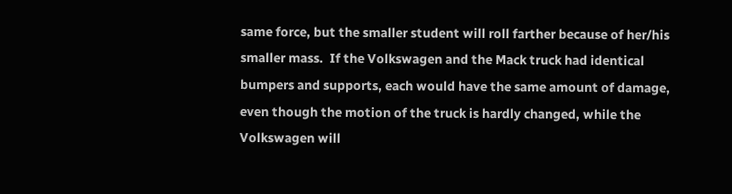same force, but the smaller student will roll farther because of her/his smaller mass.  If the Volkswagen and the Mack truck had identical bumpers and supports, each would have the same amount of damage, even though the motion of the truck is hardly changed, while the Volkswagen will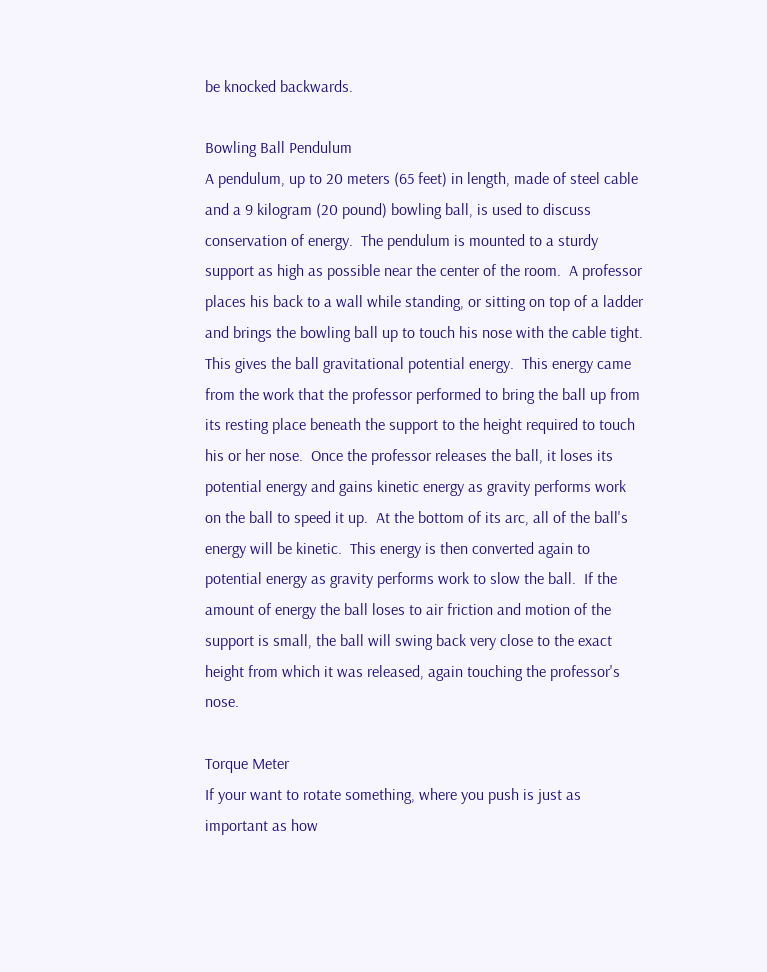be knocked backwards.

Bowling Ball Pendulum
A pendulum, up to 20 meters (65 feet) in length, made of steel cable and a 9 kilogram (20 pound) bowling ball, is used to discuss conservation of energy.  The pendulum is mounted to a sturdy support as high as possible near the center of the room.  A professor places his back to a wall while standing, or sitting on top of a ladder and brings the bowling ball up to touch his nose with the cable tight.  This gives the ball gravitational potential energy.  This energy came from the work that the professor performed to bring the ball up from its resting place beneath the support to the height required to touch his or her nose.  Once the professor releases the ball, it loses its potential energy and gains kinetic energy as gravity performs work on the ball to speed it up.  At the bottom of its arc, all of the ball's energy will be kinetic.  This energy is then converted again to potential energy as gravity performs work to slow the ball.  If the amount of energy the ball loses to air friction and motion of the support is small, the ball will swing back very close to the exact height from which it was released, again touching the professor's nose.

Torque Meter
If your want to rotate something, where you push is just as important as how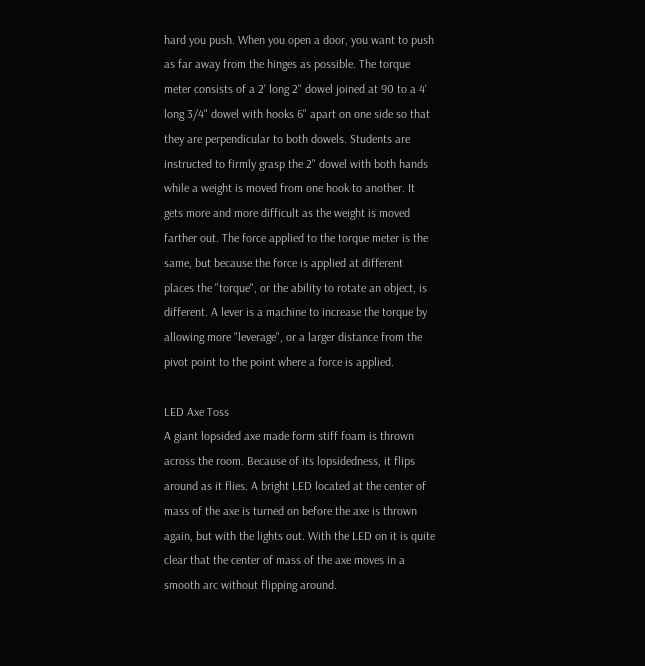hard you push. When you open a door, you want to push as far away from the hinges as possible. The torque meter consists of a 2' long 2" dowel joined at 90 to a 4' long 3/4" dowel with hooks 6" apart on one side so that they are perpendicular to both dowels. Students are instructed to firmly grasp the 2" dowel with both hands while a weight is moved from one hook to another. It gets more and more difficult as the weight is moved farther out. The force applied to the torque meter is the same, but because the force is applied at different places the "torque", or the ability to rotate an object, is different. A lever is a machine to increase the torque by allowing more "leverage", or a larger distance from the pivot point to the point where a force is applied.

LED Axe Toss
A giant lopsided axe made form stiff foam is thrown across the room. Because of its lopsidedness, it flips around as it flies. A bright LED located at the center of mass of the axe is turned on before the axe is thrown again, but with the lights out. With the LED on it is quite clear that the center of mass of the axe moves in a smooth arc without flipping around.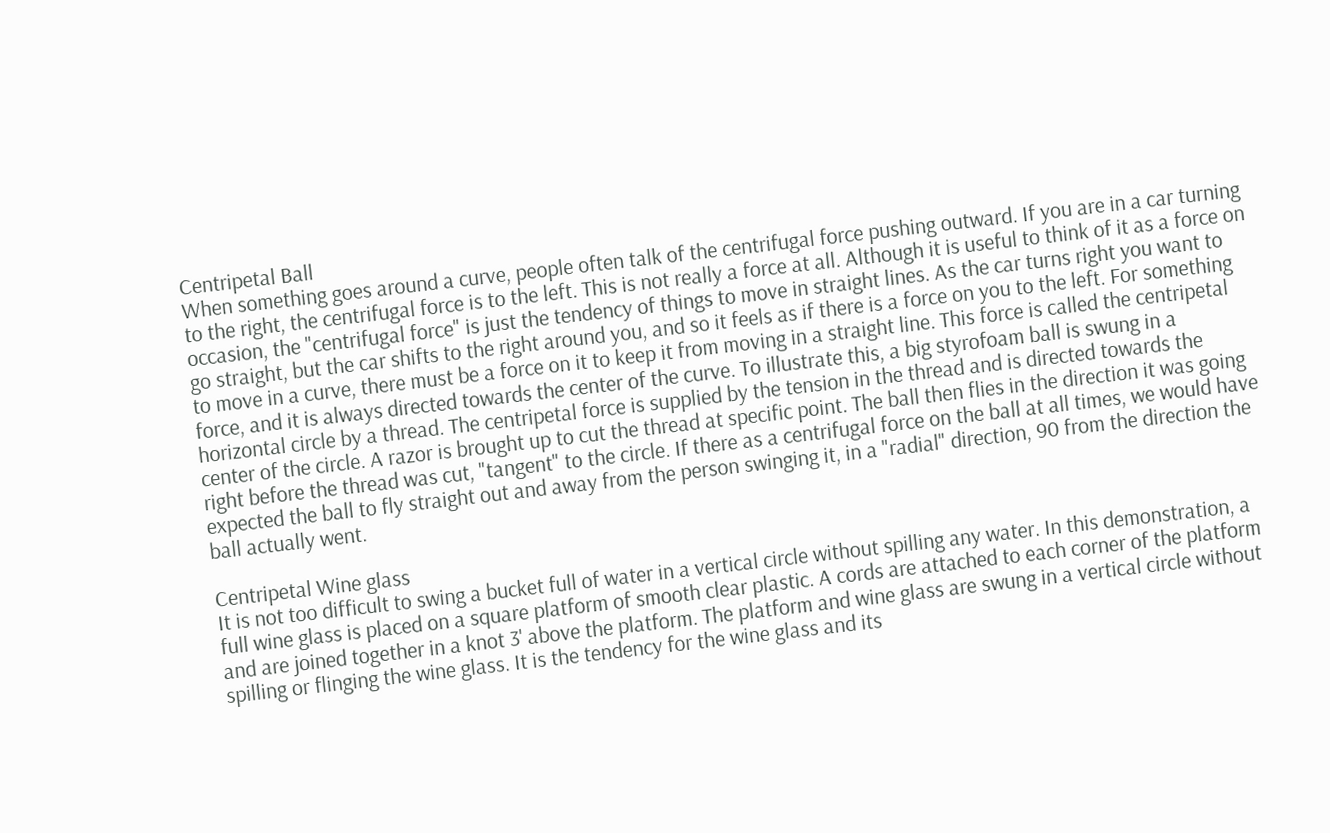Centripetal Ball
When something goes around a curve, people often talk of the centrifugal force pushing outward. If you are in a car turning to the right, the centrifugal force is to the left. This is not really a force at all. Although it is useful to think of it as a force on occasion, the "centrifugal force" is just the tendency of things to move in straight lines. As the car turns right you want to go straight, but the car shifts to the right around you, and so it feels as if there is a force on you to the left. For something to move in a curve, there must be a force on it to keep it from moving in a straight line. This force is called the centripetal force, and it is always directed towards the center of the curve. To illustrate this, a big styrofoam ball is swung in a horizontal circle by a thread. The centripetal force is supplied by the tension in the thread and is directed towards the center of the circle. A razor is brought up to cut the thread at specific point. The ball then flies in the direction it was going right before the thread was cut, "tangent" to the circle. If there as a centrifugal force on the ball at all times, we would have expected the ball to fly straight out and away from the person swinging it, in a "radial" direction, 90 from the direction the ball actually went.

Centripetal Wine glass
It is not too difficult to swing a bucket full of water in a vertical circle without spilling any water. In this demonstration, a full wine glass is placed on a square platform of smooth clear plastic. A cords are attached to each corner of the platform and are joined together in a knot 3' above the platform. The platform and wine glass are swung in a vertical circle without spilling or flinging the wine glass. It is the tendency for the wine glass and its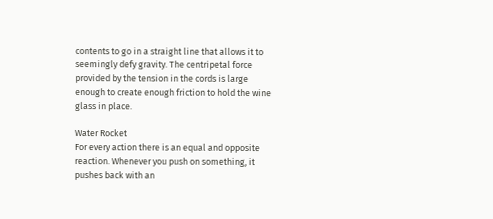contents to go in a straight line that allows it to seemingly defy gravity. The centripetal force provided by the tension in the cords is large enough to create enough friction to hold the wine glass in place.

Water Rocket
For every action there is an equal and opposite reaction. Whenever you push on something, it pushes back with an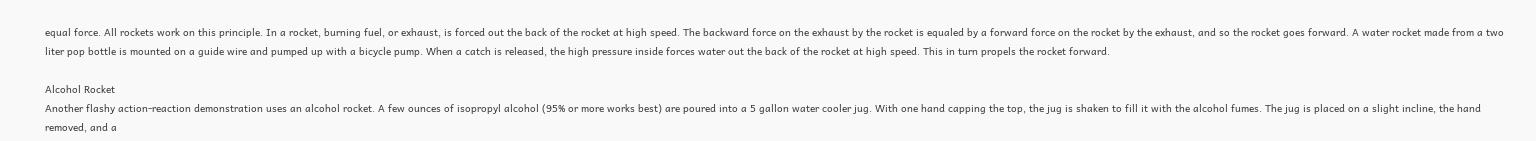equal force. All rockets work on this principle. In a rocket, burning fuel, or exhaust, is forced out the back of the rocket at high speed. The backward force on the exhaust by the rocket is equaled by a forward force on the rocket by the exhaust, and so the rocket goes forward. A water rocket made from a two liter pop bottle is mounted on a guide wire and pumped up with a bicycle pump. When a catch is released, the high pressure inside forces water out the back of the rocket at high speed. This in turn propels the rocket forward.

Alcohol Rocket
Another flashy action-reaction demonstration uses an alcohol rocket. A few ounces of isopropyl alcohol (95% or more works best) are poured into a 5 gallon water cooler jug. With one hand capping the top, the jug is shaken to fill it with the alcohol fumes. The jug is placed on a slight incline, the hand removed, and a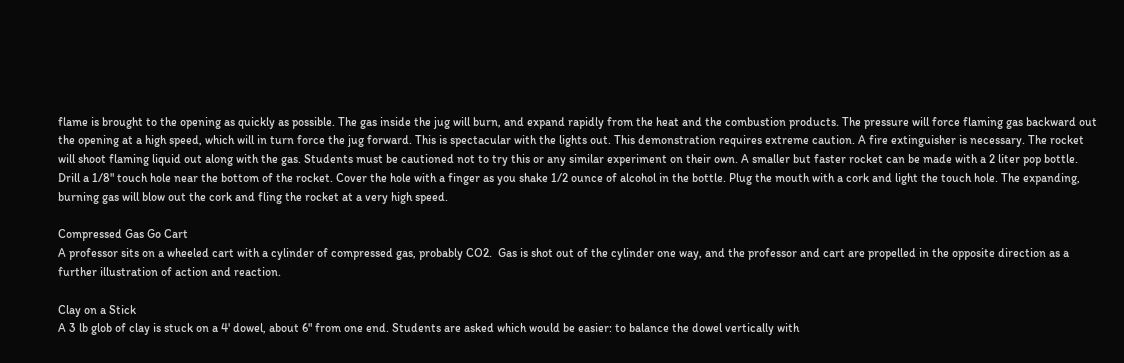flame is brought to the opening as quickly as possible. The gas inside the jug will burn, and expand rapidly from the heat and the combustion products. The pressure will force flaming gas backward out the opening at a high speed, which will in turn force the jug forward. This is spectacular with the lights out. This demonstration requires extreme caution. A fire extinguisher is necessary. The rocket will shoot flaming liquid out along with the gas. Students must be cautioned not to try this or any similar experiment on their own. A smaller but faster rocket can be made with a 2 liter pop bottle. Drill a 1/8" touch hole near the bottom of the rocket. Cover the hole with a finger as you shake 1/2 ounce of alcohol in the bottle. Plug the mouth with a cork and light the touch hole. The expanding, burning gas will blow out the cork and fling the rocket at a very high speed.

Compressed Gas Go Cart
A professor sits on a wheeled cart with a cylinder of compressed gas, probably CO2.  Gas is shot out of the cylinder one way, and the professor and cart are propelled in the opposite direction as a further illustration of action and reaction.

Clay on a Stick
A 3 lb glob of clay is stuck on a 4' dowel, about 6" from one end. Students are asked which would be easier: to balance the dowel vertically with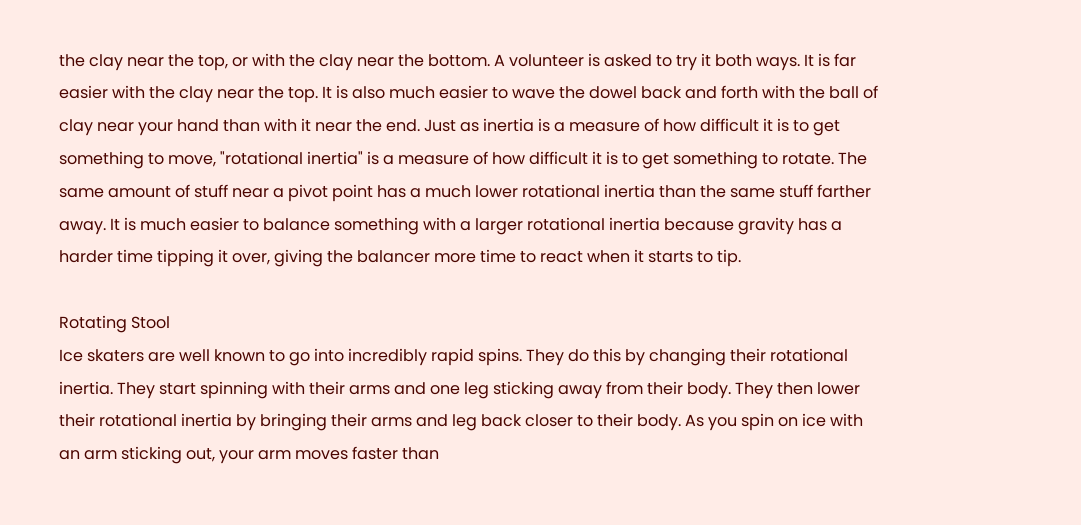the clay near the top, or with the clay near the bottom. A volunteer is asked to try it both ways. It is far easier with the clay near the top. It is also much easier to wave the dowel back and forth with the ball of clay near your hand than with it near the end. Just as inertia is a measure of how difficult it is to get something to move, "rotational inertia" is a measure of how difficult it is to get something to rotate. The same amount of stuff near a pivot point has a much lower rotational inertia than the same stuff farther away. It is much easier to balance something with a larger rotational inertia because gravity has a harder time tipping it over, giving the balancer more time to react when it starts to tip.

Rotating Stool
Ice skaters are well known to go into incredibly rapid spins. They do this by changing their rotational inertia. They start spinning with their arms and one leg sticking away from their body. They then lower their rotational inertia by bringing their arms and leg back closer to their body. As you spin on ice with an arm sticking out, your arm moves faster than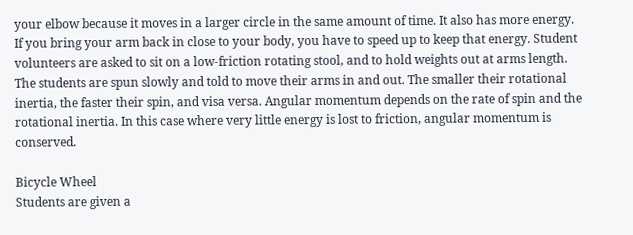your elbow because it moves in a larger circle in the same amount of time. It also has more energy. If you bring your arm back in close to your body, you have to speed up to keep that energy. Student volunteers are asked to sit on a low-friction rotating stool, and to hold weights out at arms length. The students are spun slowly and told to move their arms in and out. The smaller their rotational inertia, the faster their spin, and visa versa. Angular momentum depends on the rate of spin and the rotational inertia. In this case where very little energy is lost to friction, angular momentum is conserved.

Bicycle Wheel
Students are given a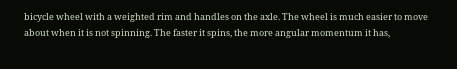bicycle wheel with a weighted rim and handles on the axle. The wheel is much easier to move about when it is not spinning. The faster it spins, the more angular momentum it has,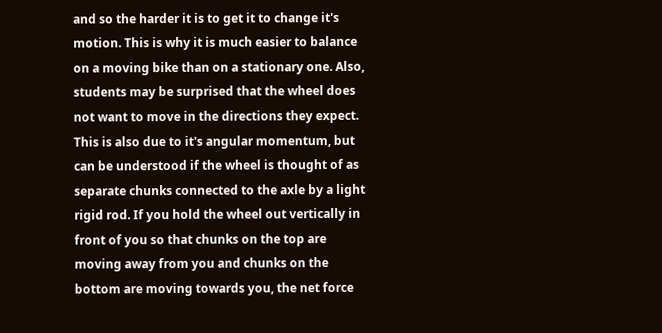and so the harder it is to get it to change it's motion. This is why it is much easier to balance on a moving bike than on a stationary one. Also, students may be surprised that the wheel does not want to move in the directions they expect. This is also due to it's angular momentum, but can be understood if the wheel is thought of as separate chunks connected to the axle by a light rigid rod. If you hold the wheel out vertically in front of you so that chunks on the top are moving away from you and chunks on the bottom are moving towards you, the net force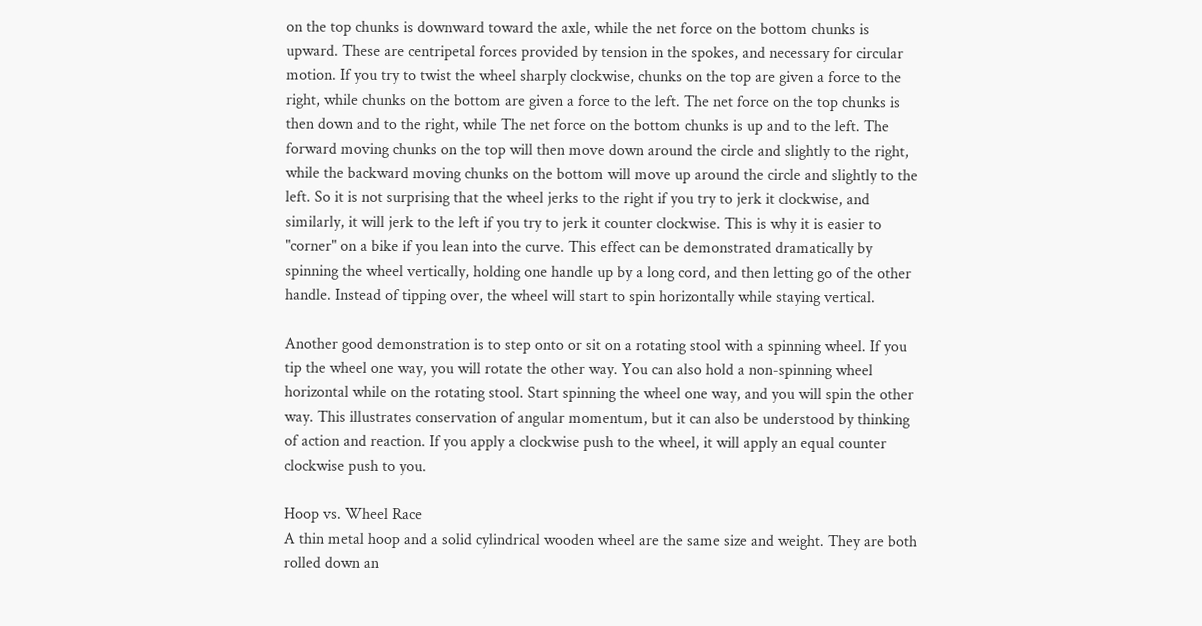on the top chunks is downward toward the axle, while the net force on the bottom chunks is upward. These are centripetal forces provided by tension in the spokes, and necessary for circular motion. If you try to twist the wheel sharply clockwise, chunks on the top are given a force to the right, while chunks on the bottom are given a force to the left. The net force on the top chunks is then down and to the right, while The net force on the bottom chunks is up and to the left. The forward moving chunks on the top will then move down around the circle and slightly to the right, while the backward moving chunks on the bottom will move up around the circle and slightly to the left. So it is not surprising that the wheel jerks to the right if you try to jerk it clockwise, and similarly, it will jerk to the left if you try to jerk it counter clockwise. This is why it is easier to "corner" on a bike if you lean into the curve. This effect can be demonstrated dramatically by spinning the wheel vertically, holding one handle up by a long cord, and then letting go of the other handle. Instead of tipping over, the wheel will start to spin horizontally while staying vertical.

Another good demonstration is to step onto or sit on a rotating stool with a spinning wheel. If you tip the wheel one way, you will rotate the other way. You can also hold a non-spinning wheel horizontal while on the rotating stool. Start spinning the wheel one way, and you will spin the other way. This illustrates conservation of angular momentum, but it can also be understood by thinking of action and reaction. If you apply a clockwise push to the wheel, it will apply an equal counter clockwise push to you.

Hoop vs. Wheel Race
A thin metal hoop and a solid cylindrical wooden wheel are the same size and weight. They are both rolled down an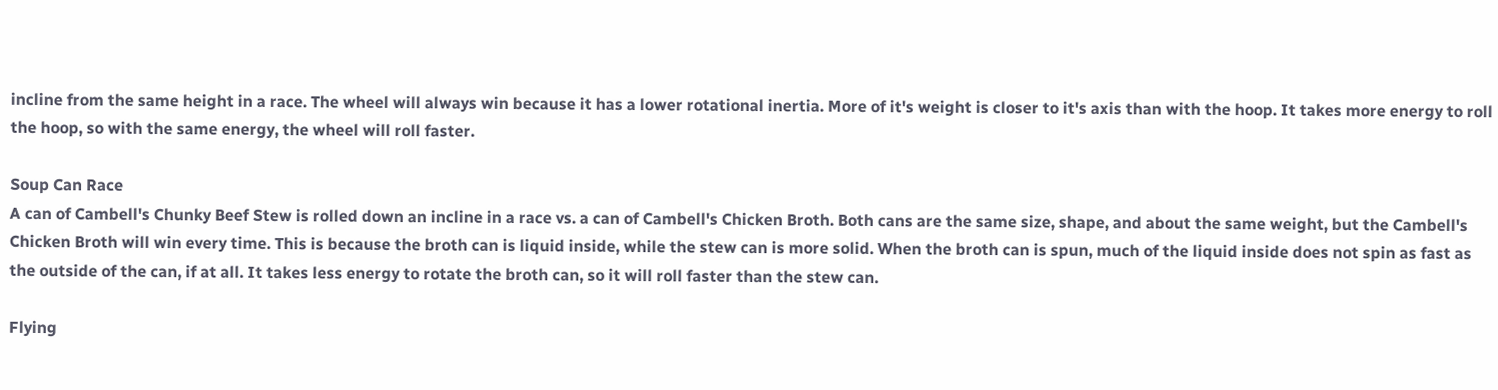incline from the same height in a race. The wheel will always win because it has a lower rotational inertia. More of it's weight is closer to it's axis than with the hoop. It takes more energy to roll the hoop, so with the same energy, the wheel will roll faster.

Soup Can Race
A can of Cambell's Chunky Beef Stew is rolled down an incline in a race vs. a can of Cambell's Chicken Broth. Both cans are the same size, shape, and about the same weight, but the Cambell's Chicken Broth will win every time. This is because the broth can is liquid inside, while the stew can is more solid. When the broth can is spun, much of the liquid inside does not spin as fast as the outside of the can, if at all. It takes less energy to rotate the broth can, so it will roll faster than the stew can.

Flying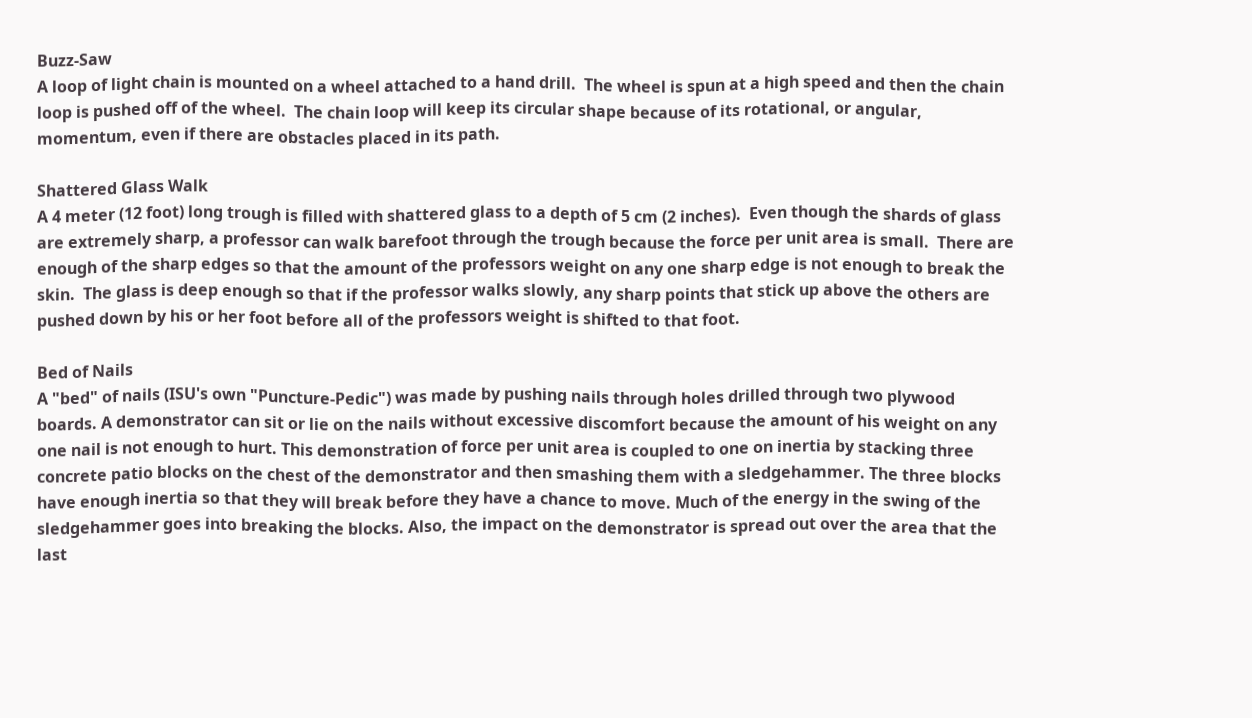Buzz-Saw
A loop of light chain is mounted on a wheel attached to a hand drill.  The wheel is spun at a high speed and then the chain loop is pushed off of the wheel.  The chain loop will keep its circular shape because of its rotational, or angular, momentum, even if there are obstacles placed in its path.

Shattered Glass Walk
A 4 meter (12 foot) long trough is filled with shattered glass to a depth of 5 cm (2 inches).  Even though the shards of glass are extremely sharp, a professor can walk barefoot through the trough because the force per unit area is small.  There are enough of the sharp edges so that the amount of the professors weight on any one sharp edge is not enough to break the skin.  The glass is deep enough so that if the professor walks slowly, any sharp points that stick up above the others are pushed down by his or her foot before all of the professors weight is shifted to that foot.

Bed of Nails
A "bed" of nails (ISU's own "Puncture-Pedic") was made by pushing nails through holes drilled through two plywood boards. A demonstrator can sit or lie on the nails without excessive discomfort because the amount of his weight on any one nail is not enough to hurt. This demonstration of force per unit area is coupled to one on inertia by stacking three concrete patio blocks on the chest of the demonstrator and then smashing them with a sledgehammer. The three blocks have enough inertia so that they will break before they have a chance to move. Much of the energy in the swing of the sledgehammer goes into breaking the blocks. Also, the impact on the demonstrator is spread out over the area that the last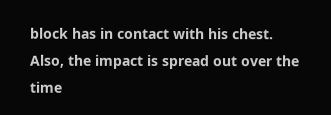block has in contact with his chest. Also, the impact is spread out over the time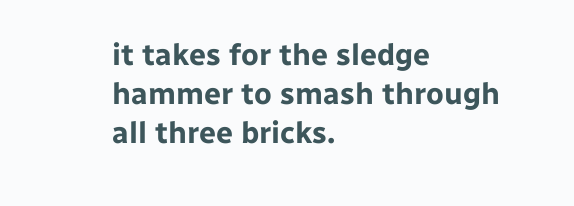it takes for the sledge hammer to smash through all three bricks.